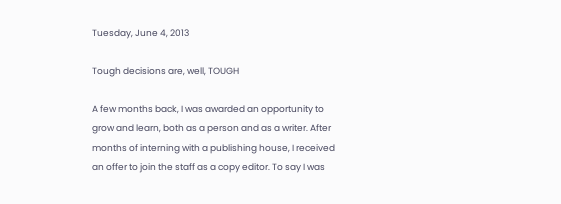Tuesday, June 4, 2013

Tough decisions are, well, TOUGH

A few months back, I was awarded an opportunity to grow and learn, both as a person and as a writer. After months of interning with a publishing house, I received an offer to join the staff as a copy editor. To say I was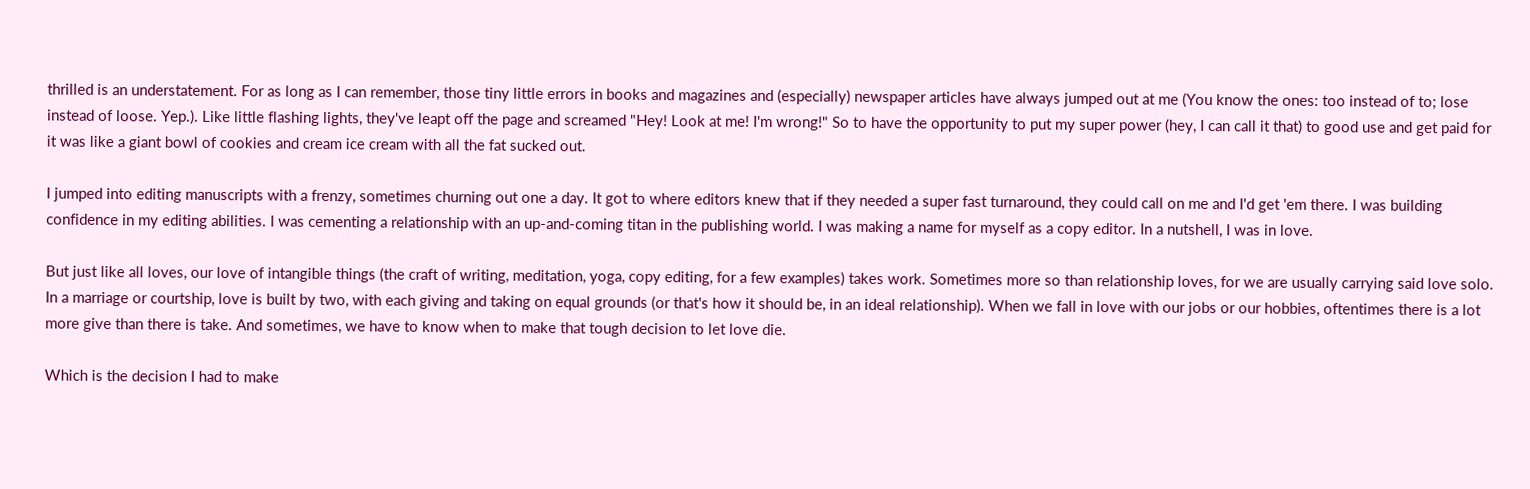thrilled is an understatement. For as long as I can remember, those tiny little errors in books and magazines and (especially) newspaper articles have always jumped out at me (You know the ones: too instead of to; lose instead of loose. Yep.). Like little flashing lights, they've leapt off the page and screamed "Hey! Look at me! I'm wrong!" So to have the opportunity to put my super power (hey, I can call it that) to good use and get paid for it was like a giant bowl of cookies and cream ice cream with all the fat sucked out.

I jumped into editing manuscripts with a frenzy, sometimes churning out one a day. It got to where editors knew that if they needed a super fast turnaround, they could call on me and I'd get 'em there. I was building confidence in my editing abilities. I was cementing a relationship with an up-and-coming titan in the publishing world. I was making a name for myself as a copy editor. In a nutshell, I was in love.

But just like all loves, our love of intangible things (the craft of writing, meditation, yoga, copy editing, for a few examples) takes work. Sometimes more so than relationship loves, for we are usually carrying said love solo. In a marriage or courtship, love is built by two, with each giving and taking on equal grounds (or that's how it should be, in an ideal relationship). When we fall in love with our jobs or our hobbies, oftentimes there is a lot more give than there is take. And sometimes, we have to know when to make that tough decision to let love die.

Which is the decision I had to make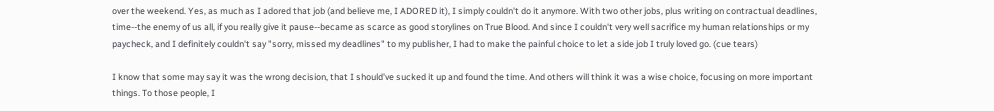over the weekend. Yes, as much as I adored that job (and believe me, I ADORED it), I simply couldn't do it anymore. With two other jobs, plus writing on contractual deadlines, time--the enemy of us all, if you really give it pause--became as scarce as good storylines on True Blood. And since I couldn't very well sacrifice my human relationships or my paycheck, and I definitely couldn't say "sorry, missed my deadlines" to my publisher, I had to make the painful choice to let a side job I truly loved go. (cue tears)

I know that some may say it was the wrong decision, that I should've sucked it up and found the time. And others will think it was a wise choice, focusing on more important things. To those people, I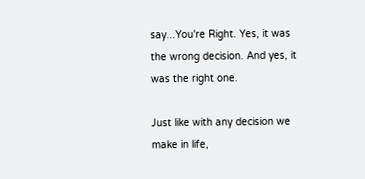say...You're Right. Yes, it was the wrong decision. And yes, it was the right one.

Just like with any decision we make in life,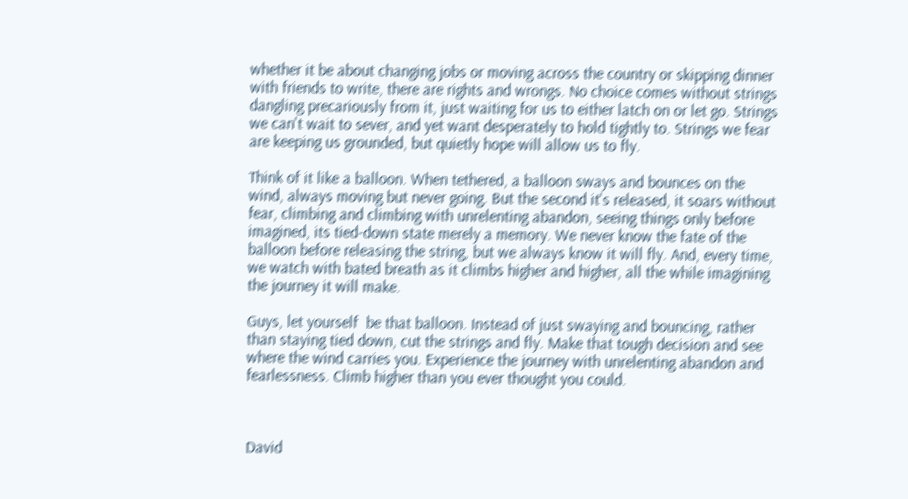whether it be about changing jobs or moving across the country or skipping dinner with friends to write, there are rights and wrongs. No choice comes without strings dangling precariously from it, just waiting for us to either latch on or let go. Strings we can't wait to sever, and yet want desperately to hold tightly to. Strings we fear are keeping us grounded, but quietly hope will allow us to fly.

Think of it like a balloon. When tethered, a balloon sways and bounces on the wind, always moving but never going. But the second it's released, it soars without fear, climbing and climbing with unrelenting abandon, seeing things only before imagined, its tied-down state merely a memory. We never know the fate of the balloon before releasing the string, but we always know it will fly. And, every time, we watch with bated breath as it climbs higher and higher, all the while imagining the journey it will make.

Guys, let yourself  be that balloon. Instead of just swaying and bouncing, rather than staying tied down, cut the strings and fly. Make that tough decision and see where the wind carries you. Experience the journey with unrelenting abandon and fearlessness. Climb higher than you ever thought you could.



David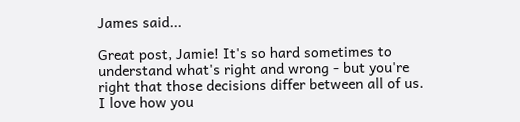James said...

Great post, Jamie! It's so hard sometimes to understand what's right and wrong - but you're right that those decisions differ between all of us. I love how you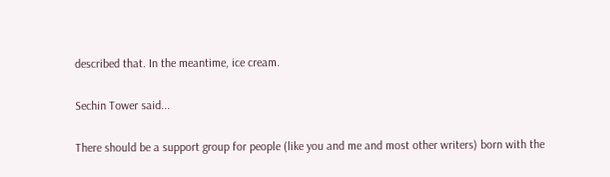described that. In the meantime, ice cream.

Sechin Tower said...

There should be a support group for people (like you and me and most other writers) born with the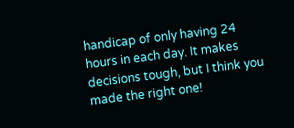handicap of only having 24 hours in each day. It makes decisions tough, but I think you made the right one!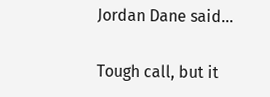Jordan Dane said...

Tough call, but it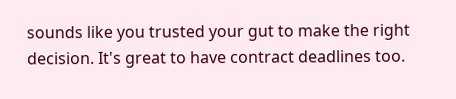sounds like you trusted your gut to make the right decision. It's great to have contract deadlines too.